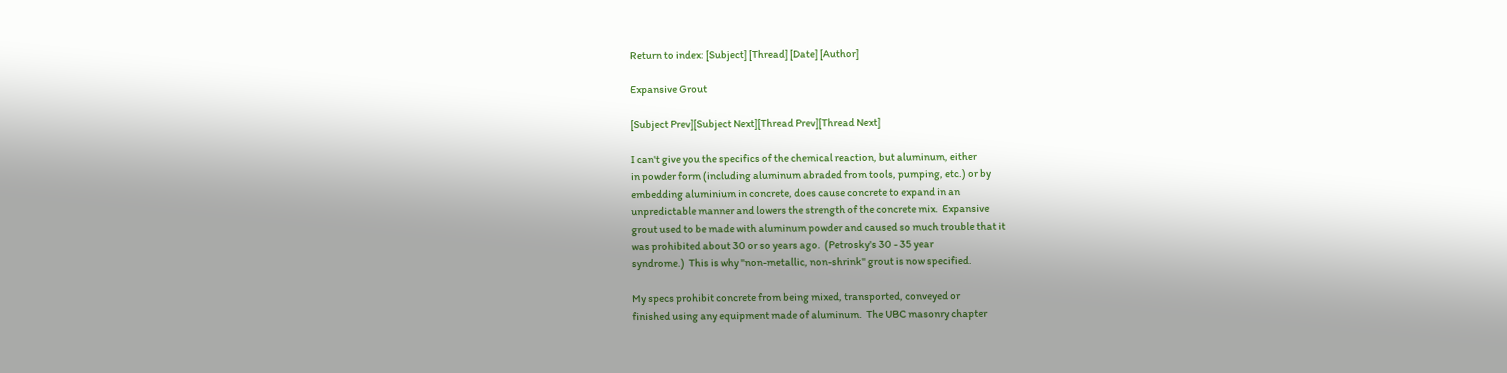Return to index: [Subject] [Thread] [Date] [Author]

Expansive Grout

[Subject Prev][Subject Next][Thread Prev][Thread Next]

I can't give you the specifics of the chemical reaction, but aluminum, either
in powder form (including aluminum abraded from tools, pumping, etc.) or by
embedding aluminium in concrete, does cause concrete to expand in an
unpredictable manner and lowers the strength of the concrete mix.  Expansive
grout used to be made with aluminum powder and caused so much trouble that it
was prohibited about 30 or so years ago.  (Petrosky's 30 - 35 year
syndrome.)  This is why "non-metallic, non-shrink" grout is now specified.

My specs prohibit concrete from being mixed, transported, conveyed or
finished using any equipment made of aluminum.  The UBC masonry chapter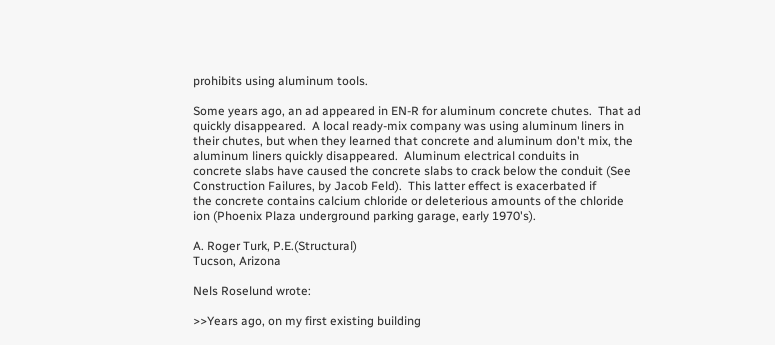prohibits using aluminum tools.

Some years ago, an ad appeared in EN-R for aluminum concrete chutes.  That ad
quickly disappeared.  A local ready-mix company was using aluminum liners in
their chutes, but when they learned that concrete and aluminum don't mix, the
aluminum liners quickly disappeared.  Aluminum electrical conduits in
concrete slabs have caused the concrete slabs to crack below the conduit (See
Construction Failures, by Jacob Feld).  This latter effect is exacerbated if
the concrete contains calcium chloride or deleterious amounts of the chloride
ion (Phoenix Plaza underground parking garage, early 1970's).

A. Roger Turk, P.E.(Structural)
Tucson, Arizona

Nels Roselund wrote:

>>Years ago, on my first existing building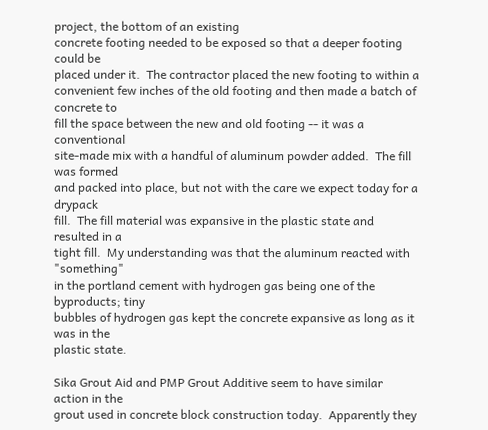project, the bottom of an existing
concrete footing needed to be exposed so that a deeper footing could be
placed under it.  The contractor placed the new footing to within a
convenient few inches of the old footing and then made a batch of concrete to
fill the space between the new and old footing -- it was a conventional
site-made mix with a handful of aluminum powder added.  The fill was formed
and packed into place, but not with the care we expect today for a drypack
fill.  The fill material was expansive in the plastic state and resulted in a
tight fill.  My understanding was that the aluminum reacted with "something"
in the portland cement with hydrogen gas being one of the byproducts; tiny
bubbles of hydrogen gas kept the concrete expansive as long as it was in the
plastic state.

Sika Grout Aid and PMP Grout Additive seem to have similar action in the
grout used in concrete block construction today.  Apparently they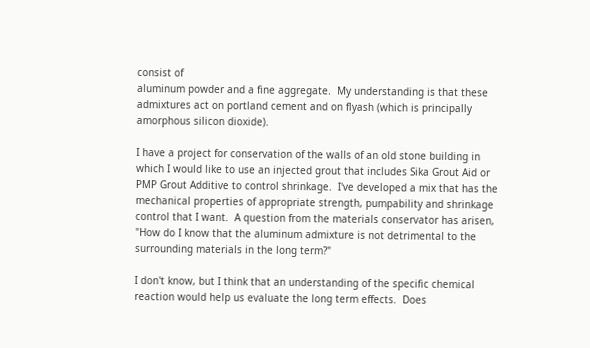consist of
aluminum powder and a fine aggregate.  My understanding is that these
admixtures act on portland cement and on flyash (which is principally
amorphous silicon dioxide).

I have a project for conservation of the walls of an old stone building in
which I would like to use an injected grout that includes Sika Grout Aid or
PMP Grout Additive to control shrinkage.  I've developed a mix that has the
mechanical properties of appropriate strength, pumpability and shrinkage
control that I want.  A question from the materials conservator has arisen,
"How do I know that the aluminum admixture is not detrimental to the
surrounding materials in the long term?"

I don't know, but I think that an understanding of the specific chemical
reaction would help us evaluate the long term effects.  Does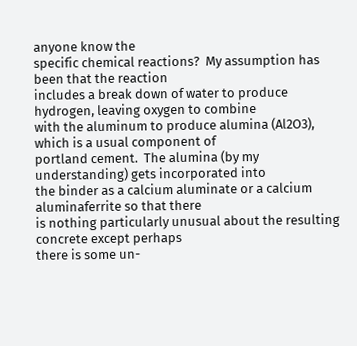anyone know the
specific chemical reactions?  My assumption has been that the reaction
includes a break down of water to produce hydrogen, leaving oxygen to combine
with the aluminum to produce alumina (Al2O3), which is a usual component of
portland cement.  The alumina (by my understanding) gets incorporated into
the binder as a calcium aluminate or a calcium aluminaferrite so that there
is nothing particularly unusual about the resulting concrete except perhaps
there is some un-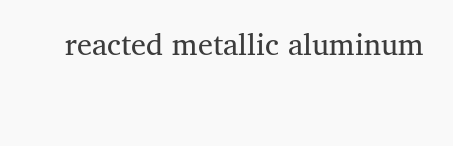reacted metallic aluminum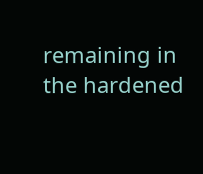remaining in the hardened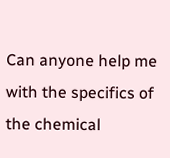Can anyone help me with the specifics of the chemical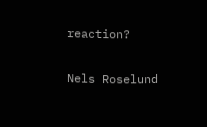reaction?

Nels Roselund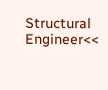Structural Engineer<<